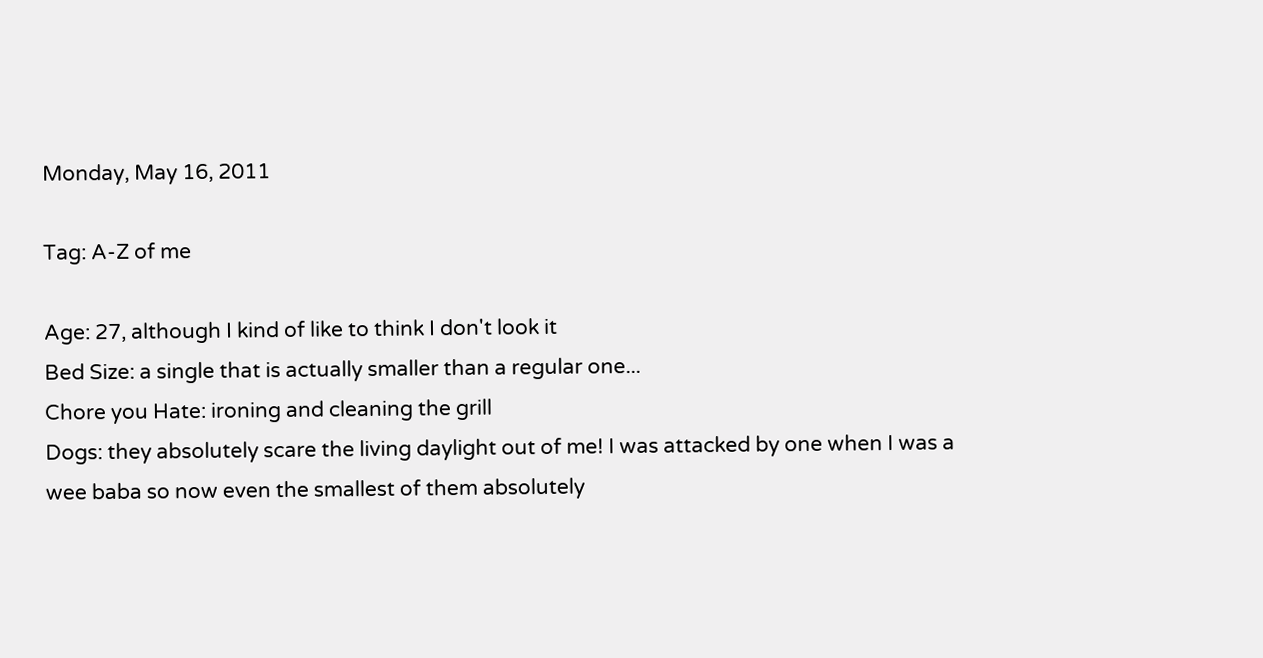Monday, May 16, 2011

Tag: A-Z of me

Age: 27, although I kind of like to think I don't look it
Bed Size: a single that is actually smaller than a regular one...
Chore you Hate: ironing and cleaning the grill
Dogs: they absolutely scare the living daylight out of me! I was attacked by one when I was a wee baba so now even the smallest of them absolutely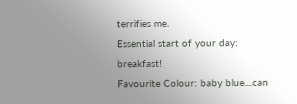terrifies me.
Essential start of your day: breakfast!
Favourite Colour: baby blue....can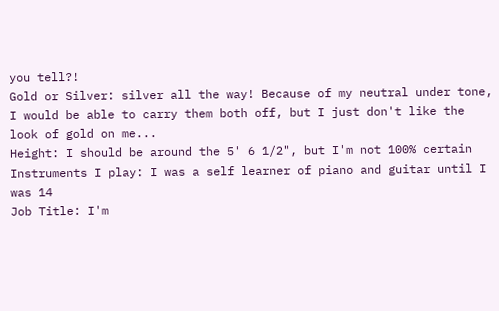you tell?!
Gold or Silver: silver all the way! Because of my neutral under tone, I would be able to carry them both off, but I just don't like the look of gold on me...
Height: I should be around the 5' 6 1/2", but I'm not 100% certain
Instruments I play: I was a self learner of piano and guitar until I was 14
Job Title: I'm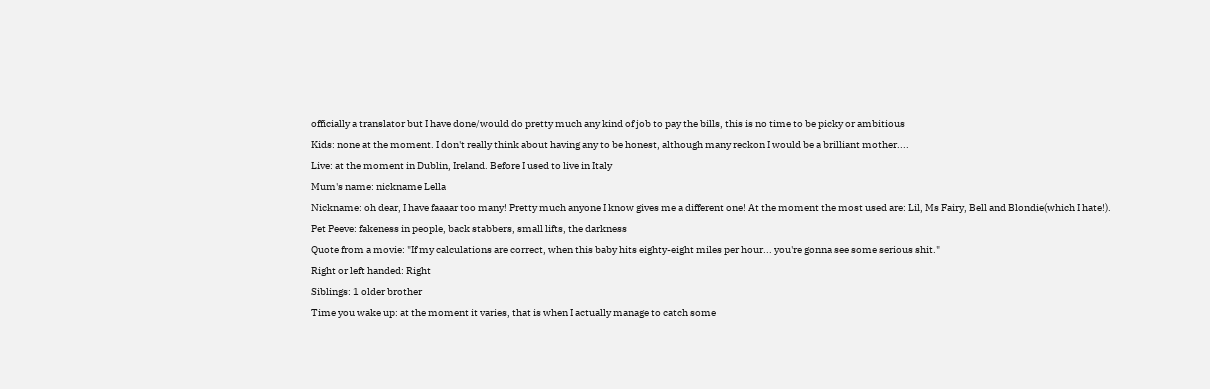officially a translator but I have done/would do pretty much any kind of job to pay the bills, this is no time to be picky or ambitious
Kids: none at the moment. I don't really think about having any to be honest, although many reckon I would be a brilliant mother....
Live: at the moment in Dublin, Ireland. Before I used to live in Italy
Mum's name: nickname Lella
Nickname: oh dear, I have faaaar too many! Pretty much anyone I know gives me a different one! At the moment the most used are: Lil, Ms Fairy, Bell and Blondie(which I hate!).
Pet Peeve: fakeness in people, back stabbers, small lifts, the darkness
Quote from a movie: "If my calculations are correct, when this baby hits eighty-eight miles per hour... you're gonna see some serious shit."
Right or left handed: Right
Siblings: 1 older brother
Time you wake up: at the moment it varies, that is when I actually manage to catch some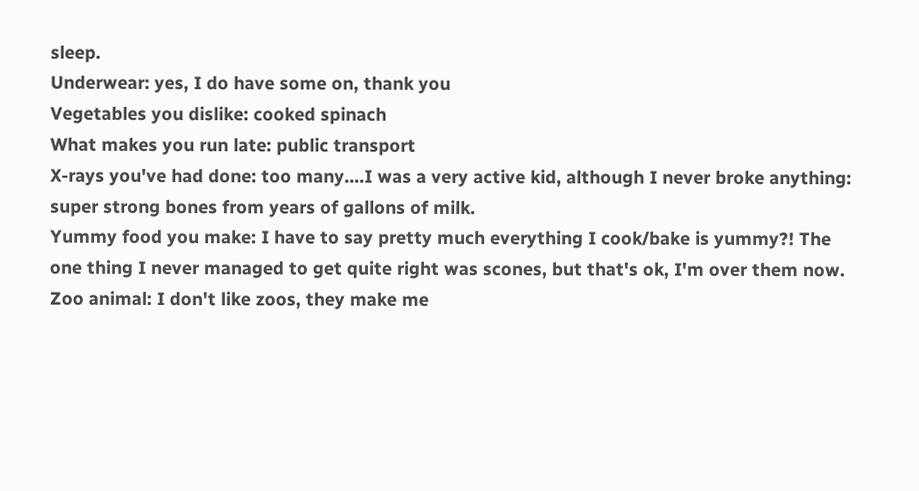sleep.
Underwear: yes, I do have some on, thank you
Vegetables you dislike: cooked spinach
What makes you run late: public transport
X-rays you've had done: too many....I was a very active kid, although I never broke anything: super strong bones from years of gallons of milk.
Yummy food you make: I have to say pretty much everything I cook/bake is yummy?! The one thing I never managed to get quite right was scones, but that's ok, I'm over them now.
Zoo animal: I don't like zoos, they make me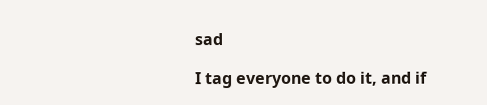sad

I tag everyone to do it, and if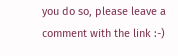you do so, please leave a comment with the link :-)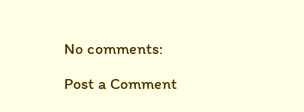No comments:

Post a Comment